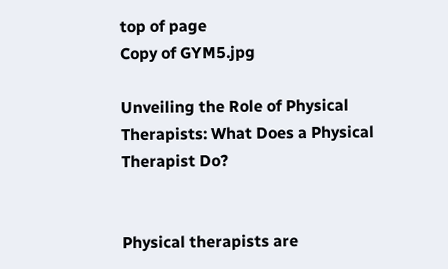top of page
Copy of GYM5.jpg

Unveiling the Role of Physical Therapists: What Does a Physical Therapist Do?


Physical therapists are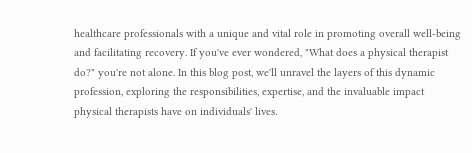healthcare professionals with a unique and vital role in promoting overall well-being and facilitating recovery. If you've ever wondered, "What does a physical therapist do?" you're not alone. In this blog post, we'll unravel the layers of this dynamic profession, exploring the responsibilities, expertise, and the invaluable impact physical therapists have on individuals' lives.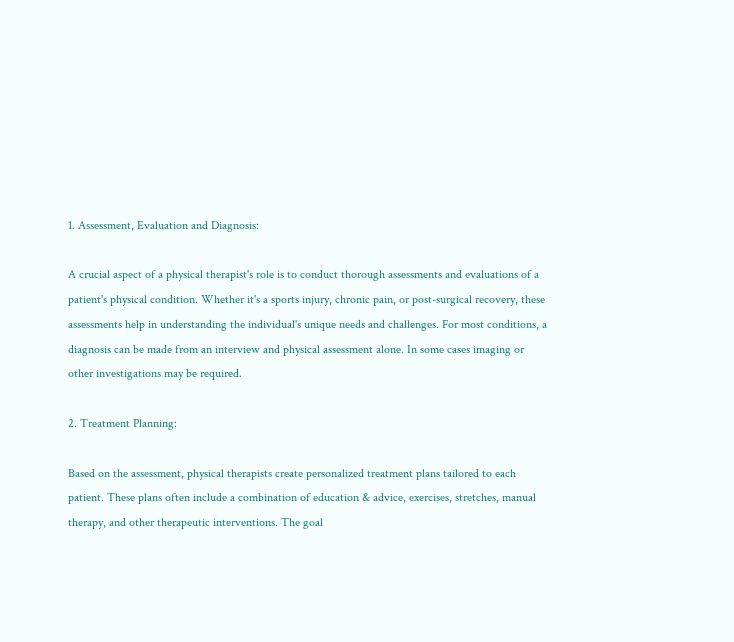1. Assessment, Evaluation and Diagnosis:

A crucial aspect of a physical therapist's role is to conduct thorough assessments and evaluations of a patient's physical condition. Whether it's a sports injury, chronic pain, or post-surgical recovery, these assessments help in understanding the individual's unique needs and challenges. For most conditions, a diagnosis can be made from an interview and physical assessment alone. In some cases imaging or other investigations may be required.

2. Treatment Planning:

Based on the assessment, physical therapists create personalized treatment plans tailored to each patient. These plans often include a combination of education & advice, exercises, stretches, manual therapy, and other therapeutic interventions. The goal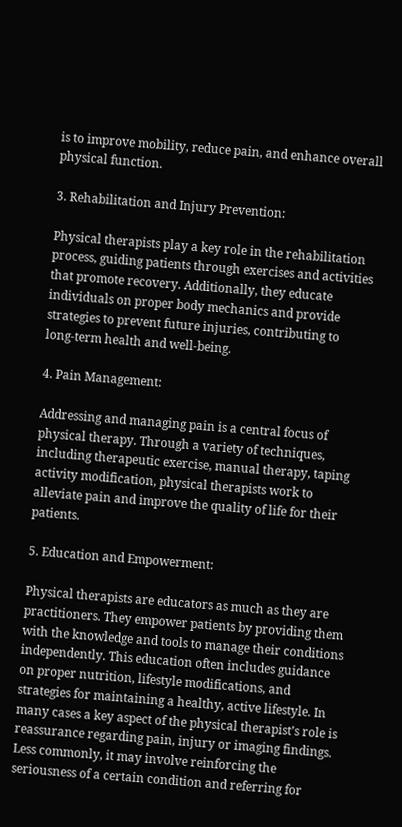is to improve mobility, reduce pain, and enhance overall physical function.

3. Rehabilitation and Injury Prevention:

Physical therapists play a key role in the rehabilitation process, guiding patients through exercises and activities that promote recovery. Additionally, they educate individuals on proper body mechanics and provide strategies to prevent future injuries, contributing to long-term health and well-being.

4. Pain Management:

Addressing and managing pain is a central focus of physical therapy. Through a variety of techniques, including therapeutic exercise, manual therapy, taping activity modification, physical therapists work to alleviate pain and improve the quality of life for their patients.

5. Education and Empowerment:

Physical therapists are educators as much as they are practitioners. They empower patients by providing them with the knowledge and tools to manage their conditions independently. This education often includes guidance on proper nutrition, lifestyle modifications, and strategies for maintaining a healthy, active lifestyle. In many cases a key aspect of the physical therapist’s role is reassurance regarding pain, injury or imaging findings. Less commonly, it may involve reinforcing the seriousness of a certain condition and referring for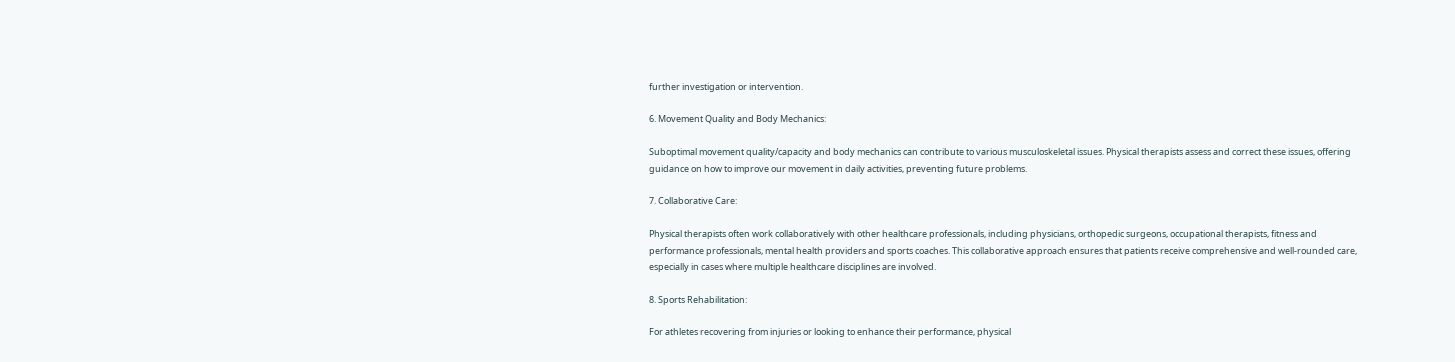further investigation or intervention.

6. Movement Quality and Body Mechanics:

Suboptimal movement quality/capacity and body mechanics can contribute to various musculoskeletal issues. Physical therapists assess and correct these issues, offering guidance on how to improve our movement in daily activities, preventing future problems.

7. Collaborative Care:

Physical therapists often work collaboratively with other healthcare professionals, including physicians, orthopedic surgeons, occupational therapists, fitness and performance professionals, mental health providers and sports coaches. This collaborative approach ensures that patients receive comprehensive and well-rounded care, especially in cases where multiple healthcare disciplines are involved.

8. Sports Rehabilitation:

For athletes recovering from injuries or looking to enhance their performance, physical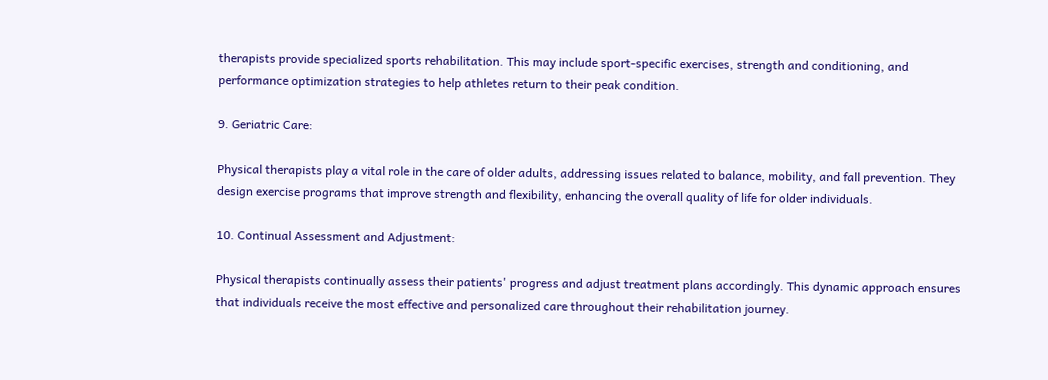therapists provide specialized sports rehabilitation. This may include sport-specific exercises, strength and conditioning, and performance optimization strategies to help athletes return to their peak condition.

9. Geriatric Care:

Physical therapists play a vital role in the care of older adults, addressing issues related to balance, mobility, and fall prevention. They design exercise programs that improve strength and flexibility, enhancing the overall quality of life for older individuals.

10. Continual Assessment and Adjustment:

Physical therapists continually assess their patients' progress and adjust treatment plans accordingly. This dynamic approach ensures that individuals receive the most effective and personalized care throughout their rehabilitation journey.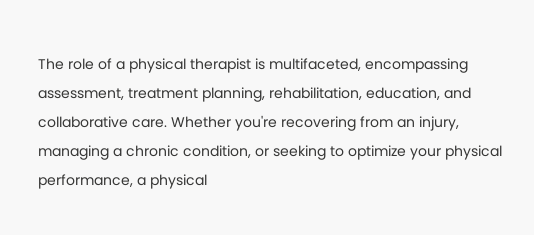The role of a physical therapist is multifaceted, encompassing assessment, treatment planning, rehabilitation, education, and collaborative care. Whether you're recovering from an injury, managing a chronic condition, or seeking to optimize your physical performance, a physical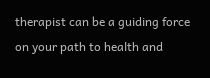therapist can be a guiding force on your path to health and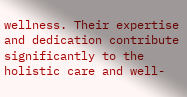wellness. Their expertise and dedication contribute significantly to the holistic care and well-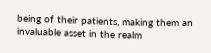being of their patients, making them an invaluable asset in the realm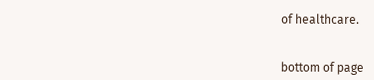of healthcare.


bottom of page